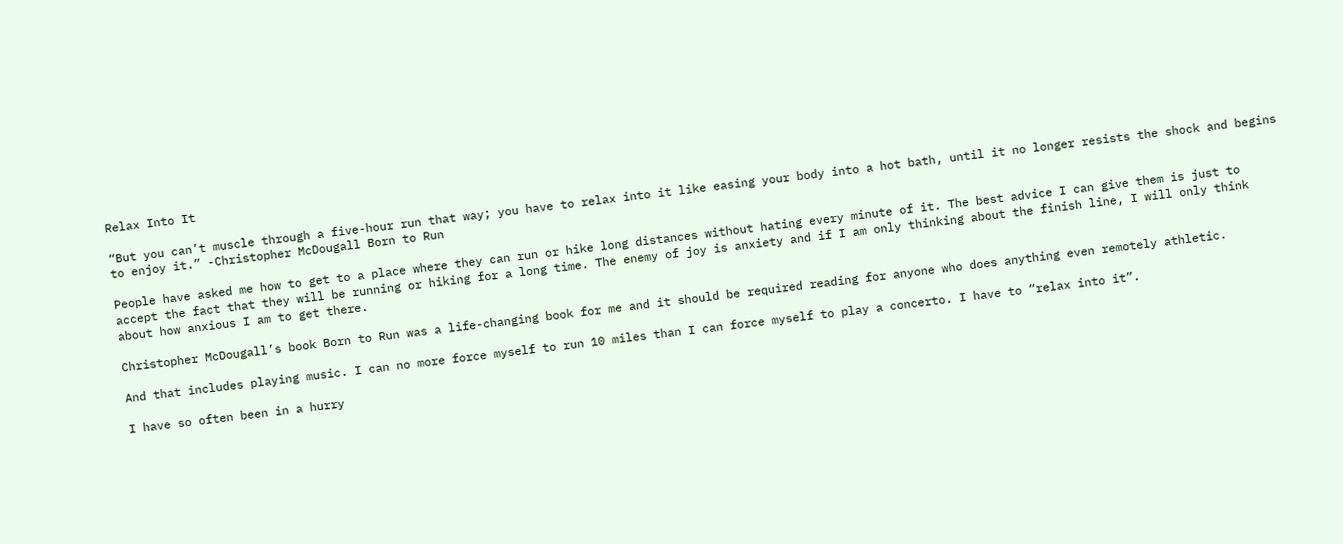Relax Into It

“But you can’t muscle through a five-hour run that way; you have to relax into it like easing your body into a hot bath, until it no longer resists the shock and begins to enjoy it.” -Christopher McDougall Born to Run

People have asked me how to get to a place where they can run or hike long distances without hating every minute of it. The best advice I can give them is just to accept the fact that they will be running or hiking for a long time. The enemy of joy is anxiety and if I am only thinking about the finish line, I will only think about how anxious I am to get there.

Christopher McDougall’s book Born to Run was a life-changing book for me and it should be required reading for anyone who does anything even remotely athletic.

And that includes playing music. I can no more force myself to run 10 miles than I can force myself to play a concerto. I have to “relax into it”.

I have so often been in a hurry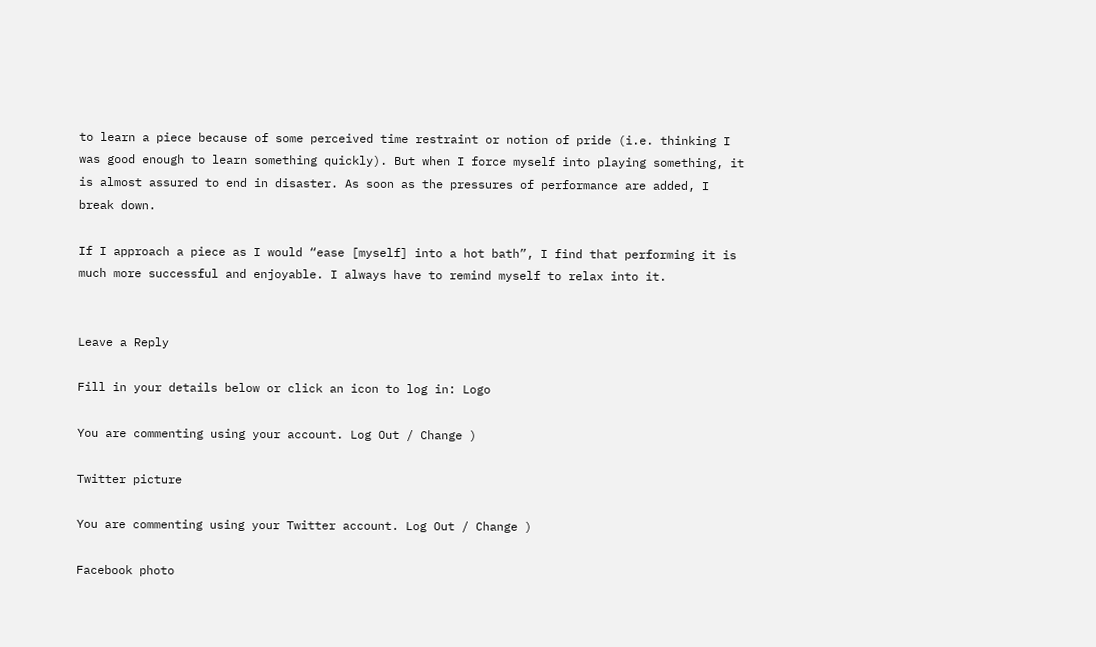to learn a piece because of some perceived time restraint or notion of pride (i.e. thinking I was good enough to learn something quickly). But when I force myself into playing something, it is almost assured to end in disaster. As soon as the pressures of performance are added, I break down.

If I approach a piece as I would “ease [myself] into a hot bath”, I find that performing it is much more successful and enjoyable. I always have to remind myself to relax into it.


Leave a Reply

Fill in your details below or click an icon to log in: Logo

You are commenting using your account. Log Out / Change )

Twitter picture

You are commenting using your Twitter account. Log Out / Change )

Facebook photo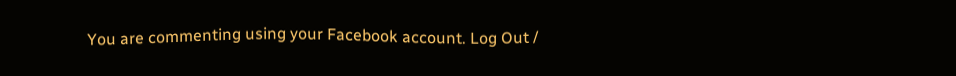You are commenting using your Facebook account. Log Out /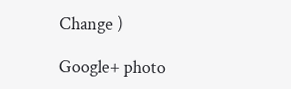Change )

Google+ photo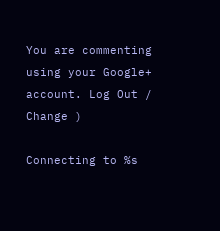You are commenting using your Google+ account. Log Out / Change )

Connecting to %s